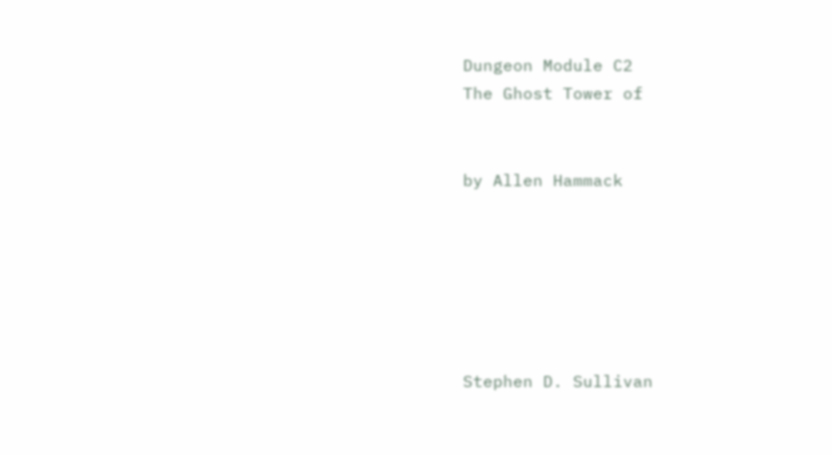Dungeon Module C2
The Ghost Tower of


by Allen Hammack






Stephen D. Sullivan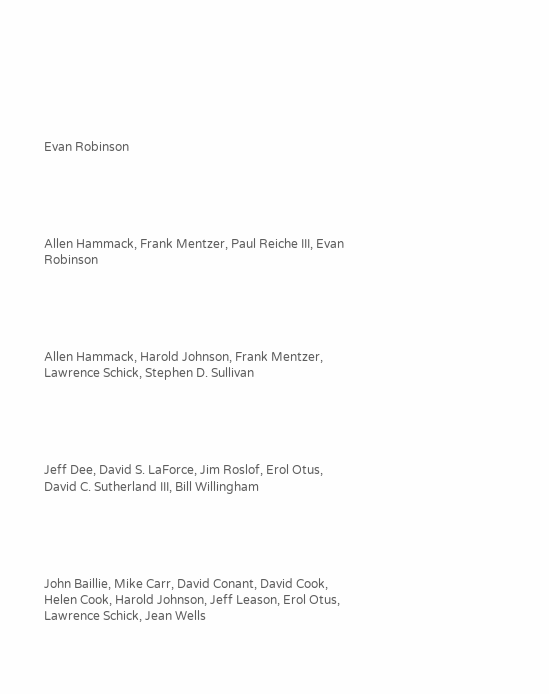Evan Robinson





Allen Hammack, Frank Mentzer, Paul Reiche III, Evan Robinson





Allen Hammack, Harold Johnson, Frank Mentzer, Lawrence Schick, Stephen D. Sullivan





Jeff Dee, David S. LaForce, Jim Roslof, Erol Otus, David C. Sutherland III, Bill Willingham





John Baillie, Mike Carr, David Conant, David Cook, Helen Cook, Harold Johnson, Jeff Leason, Erol Otus, Lawrence Schick, Jean Wells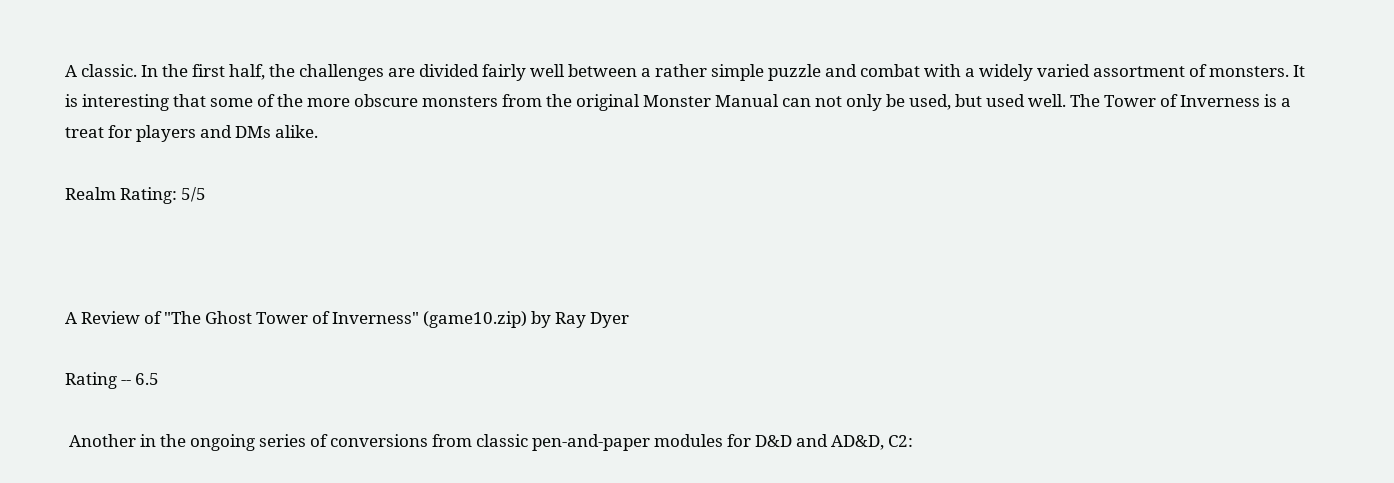A classic. In the first half, the challenges are divided fairly well between a rather simple puzzle and combat with a widely varied assortment of monsters. It is interesting that some of the more obscure monsters from the original Monster Manual can not only be used, but used well. The Tower of Inverness is a treat for players and DMs alike.

Realm Rating: 5/5



A Review of "The Ghost Tower of Inverness" (game10.zip) by Ray Dyer

Rating -- 6.5

 Another in the ongoing series of conversions from classic pen-and-paper modules for D&D and AD&D, C2: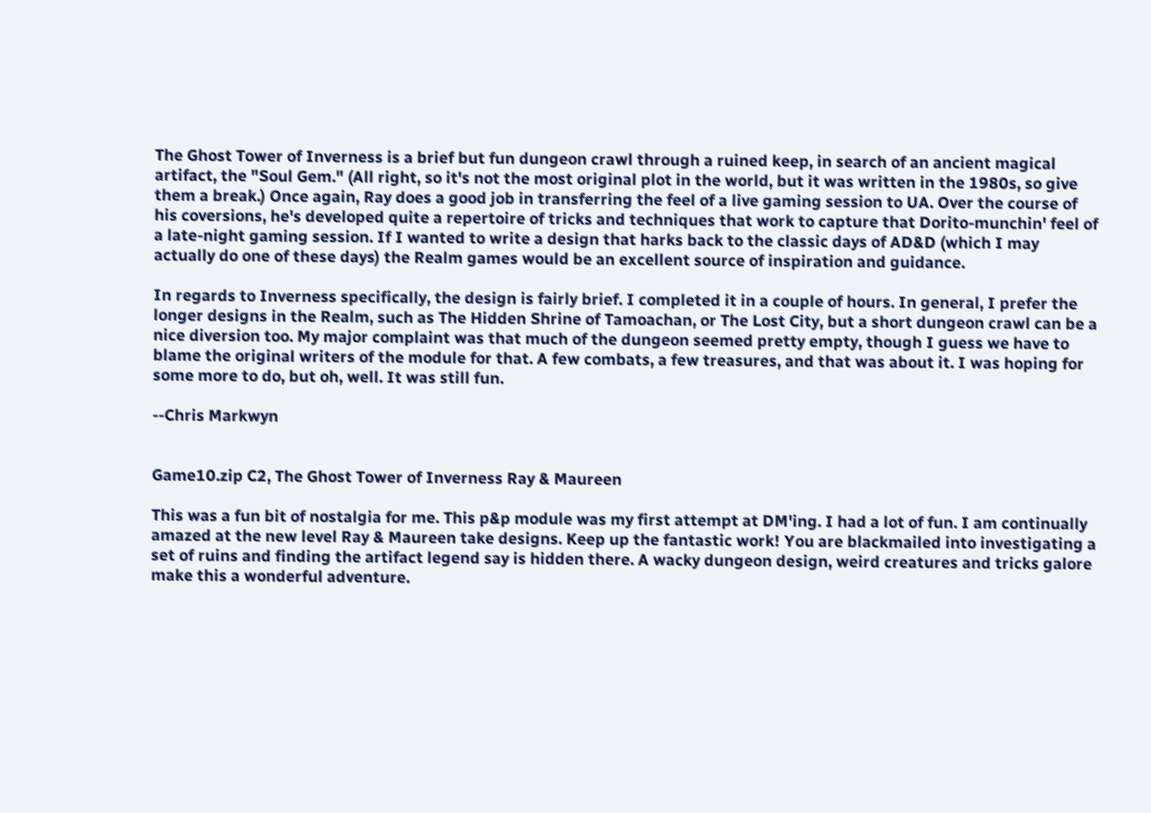The Ghost Tower of Inverness is a brief but fun dungeon crawl through a ruined keep, in search of an ancient magical artifact, the "Soul Gem." (All right, so it's not the most original plot in the world, but it was written in the 1980s, so give them a break.) Once again, Ray does a good job in transferring the feel of a live gaming session to UA. Over the course of his coversions, he's developed quite a repertoire of tricks and techniques that work to capture that Dorito-munchin' feel of a late-night gaming session. If I wanted to write a design that harks back to the classic days of AD&D (which I may actually do one of these days) the Realm games would be an excellent source of inspiration and guidance.

In regards to Inverness specifically, the design is fairly brief. I completed it in a couple of hours. In general, I prefer the longer designs in the Realm, such as The Hidden Shrine of Tamoachan, or The Lost City, but a short dungeon crawl can be a nice diversion too. My major complaint was that much of the dungeon seemed pretty empty, though I guess we have to blame the original writers of the module for that. A few combats, a few treasures, and that was about it. I was hoping for some more to do, but oh, well. It was still fun.

--Chris Markwyn


Game10.zip C2, The Ghost Tower of Inverness Ray & Maureen

This was a fun bit of nostalgia for me. This p&p module was my first attempt at DM'ing. I had a lot of fun. I am continually amazed at the new level Ray & Maureen take designs. Keep up the fantastic work! You are blackmailed into investigating a set of ruins and finding the artifact legend say is hidden there. A wacky dungeon design, weird creatures and tricks galore make this a wonderful adventure.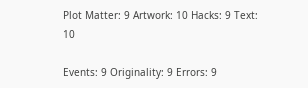Plot Matter: 9 Artwork: 10 Hacks: 9 Text: 10

Events: 9 Originality: 9 Errors: 9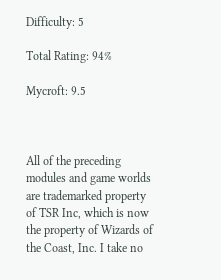Difficulty: 5

Total Rating: 94%

Mycroft: 9.5



All of the preceding modules and game worlds are trademarked property of TSR Inc, which is now the property of Wizards of the Coast, Inc. I take no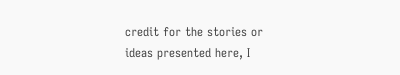credit for the stories or ideas presented here, I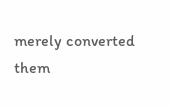merely converted them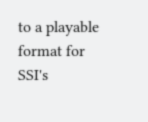to a playable format for SSI's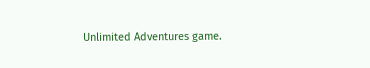Unlimited Adventures game.